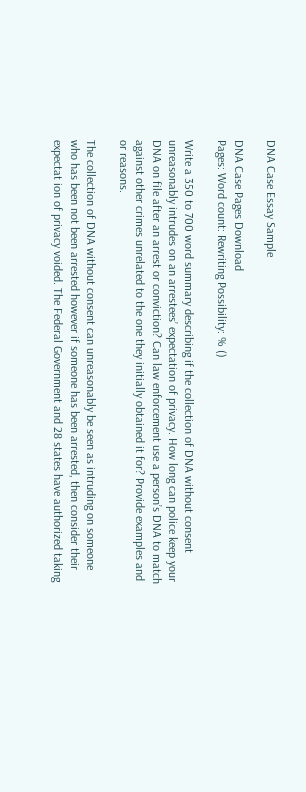DNA Case Essay Sample

DNA Case Pages Download
Pages: Word count: Rewriting Possibility: % ()

Write a 350 to 700 word summary describing if the collection of DNA without consent unreasonably intrudes on an arrestees’ expectation of privacy. How long can police keep your DNA on file after an arrest or conviction? Can law enforcement use a person’s DNA to match against other crimes unrelated to the one they initially obtained it for? Provide examples and or reasons.

The collection of DNA without consent can unreasonably be seen as intruding on someone who has been not been arrested however if someone has been arrested, then consider their expectat ion of privacy voided. The Federal Government and 28 states have authorized taking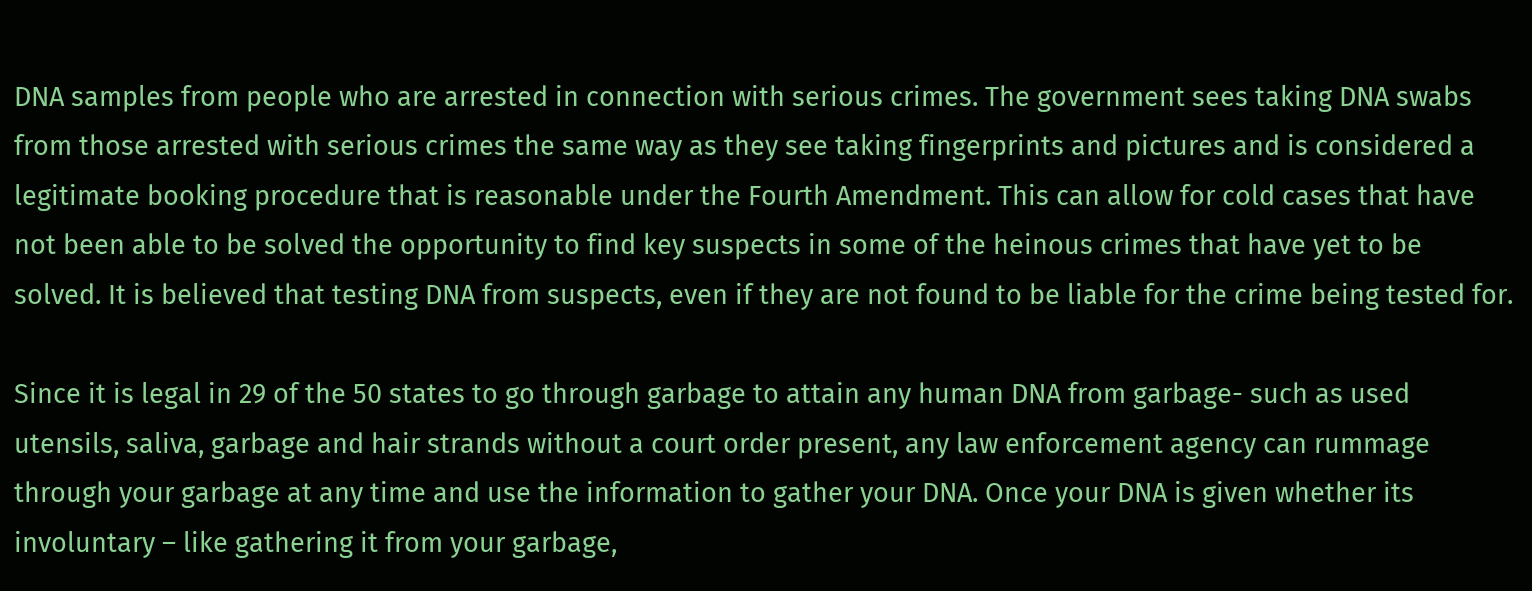DNA samples from people who are arrested in connection with serious crimes. The government sees taking DNA swabs from those arrested with serious crimes the same way as they see taking fingerprints and pictures and is considered a legitimate booking procedure that is reasonable under the Fourth Amendment. This can allow for cold cases that have not been able to be solved the opportunity to find key suspects in some of the heinous crimes that have yet to be solved. It is believed that testing DNA from suspects, even if they are not found to be liable for the crime being tested for.

Since it is legal in 29 of the 50 states to go through garbage to attain any human DNA from garbage- such as used utensils, saliva, garbage and hair strands without a court order present, any law enforcement agency can rummage through your garbage at any time and use the information to gather your DNA. Once your DNA is given whether its involuntary – like gathering it from your garbage,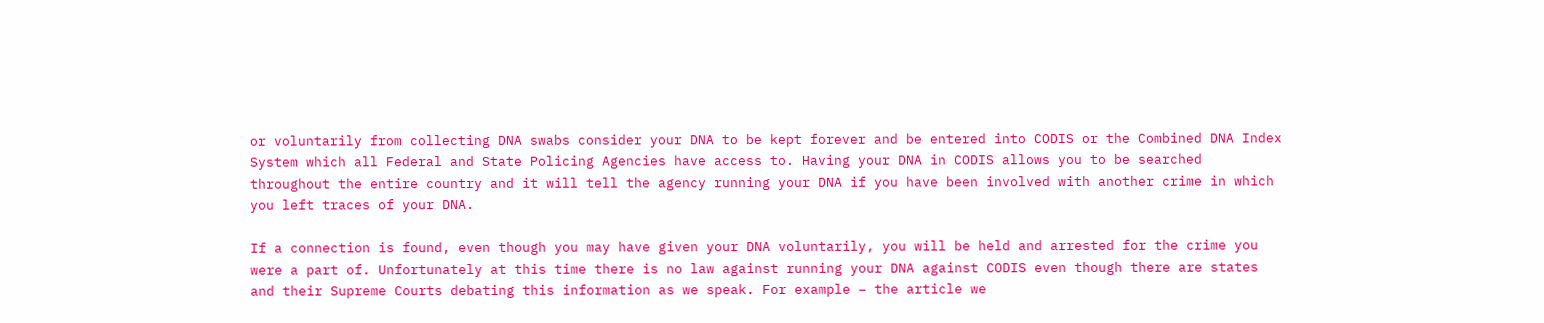or voluntarily from collecting DNA swabs consider your DNA to be kept forever and be entered into CODIS or the Combined DNA Index System which all Federal and State Policing Agencies have access to. Having your DNA in CODIS allows you to be searched throughout the entire country and it will tell the agency running your DNA if you have been involved with another crime in which you left traces of your DNA.

If a connection is found, even though you may have given your DNA voluntarily, you will be held and arrested for the crime you were a part of. Unfortunately at this time there is no law against running your DNA against CODIS even though there are states and their Supreme Courts debating this information as we speak. For example – the article we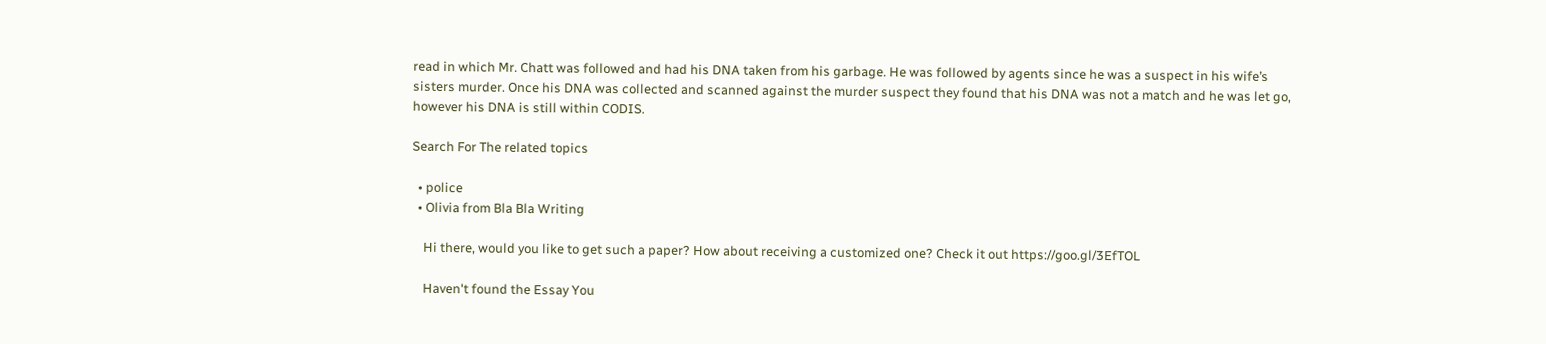read in which Mr. Chatt was followed and had his DNA taken from his garbage. He was followed by agents since he was a suspect in his wife’s sisters murder. Once his DNA was collected and scanned against the murder suspect they found that his DNA was not a match and he was let go, however his DNA is still within CODIS.

Search For The related topics

  • police
  • Olivia from Bla Bla Writing

    Hi there, would you like to get such a paper? How about receiving a customized one? Check it out https://goo.gl/3EfTOL

    Haven't found the Essay You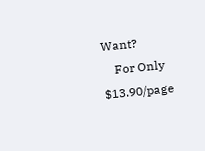Want?
    For Only $13.90/page